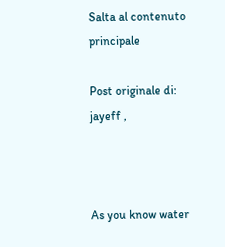Salta al contenuto principale

Post originale di: jayeff ,



As you know water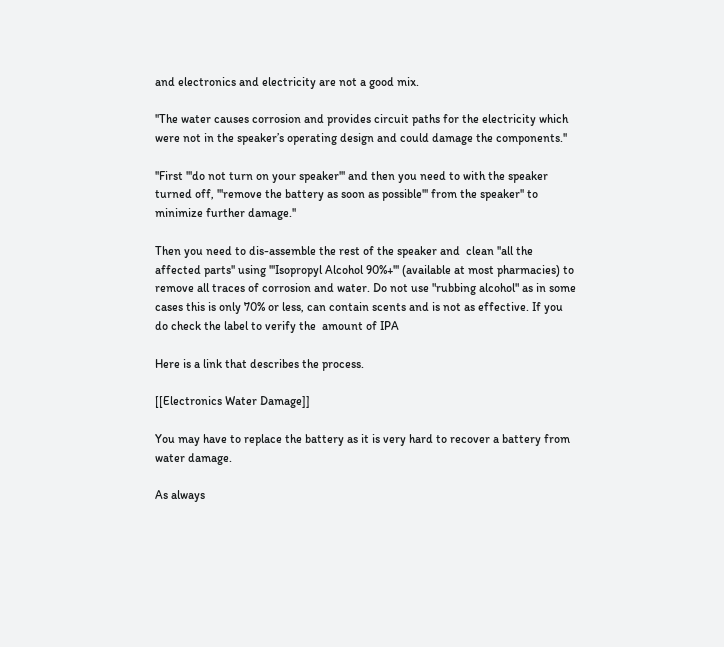and electronics and electricity are not a good mix.

''The water causes corrosion and provides circuit paths for the electricity which were not in the speaker’s operating design and could damage the components.''

''First '''do not turn on your speaker''' and then you need to with the speaker turned off, '''remove the battery as soon as possible''' from the speaker'' to minimize further damage.''

Then you need to dis-assemble the rest of the speaker and  clean ''all the affected parts'' using '''Isopropyl Alcohol 90%+''' (available at most pharmacies) to remove all traces of corrosion and water. Do not use "rubbing alcohol" as in some cases this is only 70% or less, can contain scents and is not as effective. If you do check the label to verify the  amount of IPA

Here is a link that describes the process.

[[Electronics Water Damage]]

You may have to replace the battery as it is very hard to recover a battery from water damage.

As always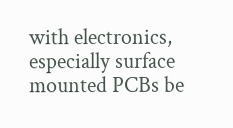with electronics, especially surface mounted PCBs be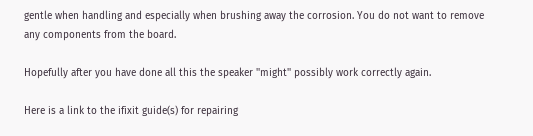gentle when handling and especially when brushing away the corrosion. You do not want to remove any components from the board.

Hopefully after you have done all this the speaker ''might'' possibly work correctly again.

Here is a link to the ifixit guide(s) for repairing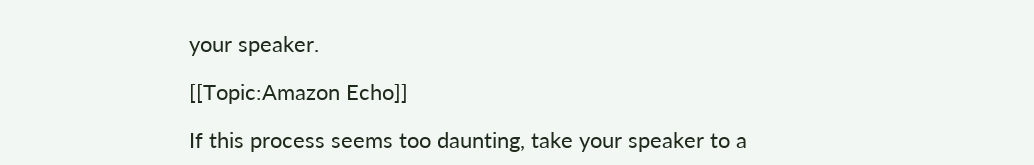your speaker.

[[Topic:Amazon Echo]]

If this process seems too daunting, take your speaker to a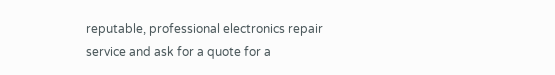reputable, professional electronics repair service and ask for a quote for a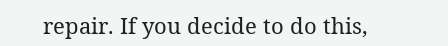repair. If you decide to do this,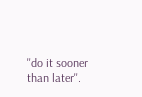''do it sooner than later''.